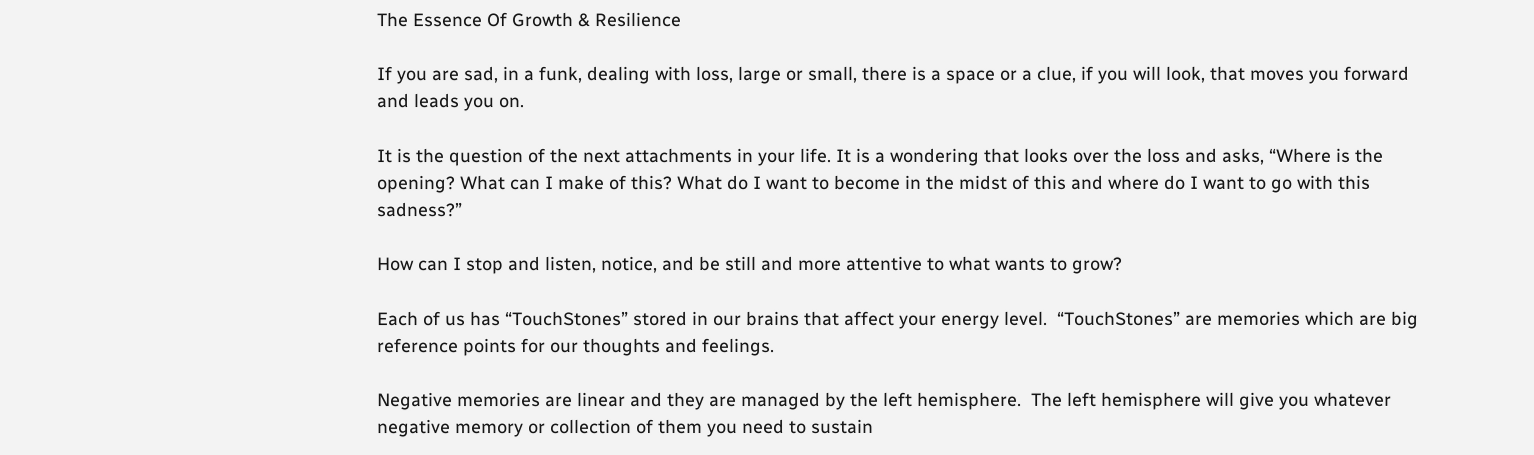The Essence Of Growth & Resilience

If you are sad, in a funk, dealing with loss, large or small, there is a space or a clue, if you will look, that moves you forward and leads you on.

It is the question of the next attachments in your life. It is a wondering that looks over the loss and asks, “Where is the opening? What can I make of this? What do I want to become in the midst of this and where do I want to go with this sadness?”

How can I stop and listen, notice, and be still and more attentive to what wants to grow?

Each of us has “TouchStones” stored in our brains that affect your energy level.  “TouchStones” are memories which are big reference points for our thoughts and feelings.

Negative memories are linear and they are managed by the left hemisphere.  The left hemisphere will give you whatever negative memory or collection of them you need to sustain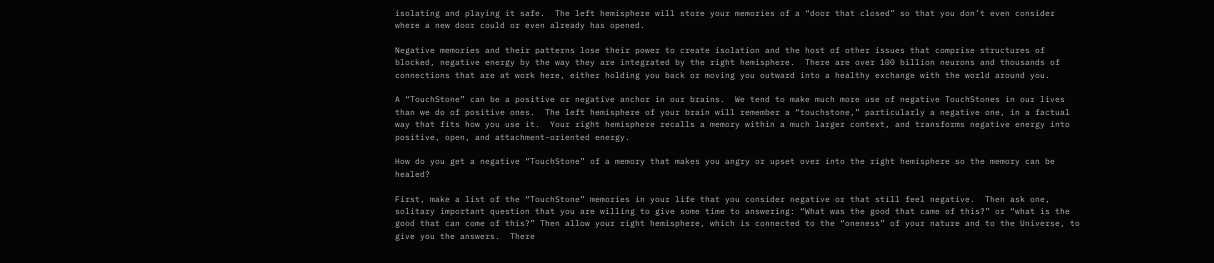isolating and playing it safe.  The left hemisphere will store your memories of a “door that closed” so that you don’t even consider where a new door could or even already has opened.

Negative memories and their patterns lose their power to create isolation and the host of other issues that comprise structures of blocked, negative energy by the way they are integrated by the right hemisphere.  There are over 100 billion neurons and thousands of connections that are at work here, either holding you back or moving you outward into a healthy exchange with the world around you.

A “TouchStone” can be a positive or negative anchor in our brains.  We tend to make much more use of negative TouchStones in our lives than we do of positive ones.  The left hemisphere of your brain will remember a “touchstone,” particularly a negative one, in a factual way that fits how you use it.  Your right hemisphere recalls a memory within a much larger context, and transforms negative energy into positive, open, and attachment-oriented energy.

How do you get a negative “TouchStone” of a memory that makes you angry or upset over into the right hemisphere so the memory can be healed?

First, make a list of the “TouchStone” memories in your life that you consider negative or that still feel negative.  Then ask one, solitary important question that you are willing to give some time to answering: “What was the good that came of this?” or “what is the good that can come of this?” Then allow your right hemisphere, which is connected to the “oneness” of your nature and to the Universe, to give you the answers.  There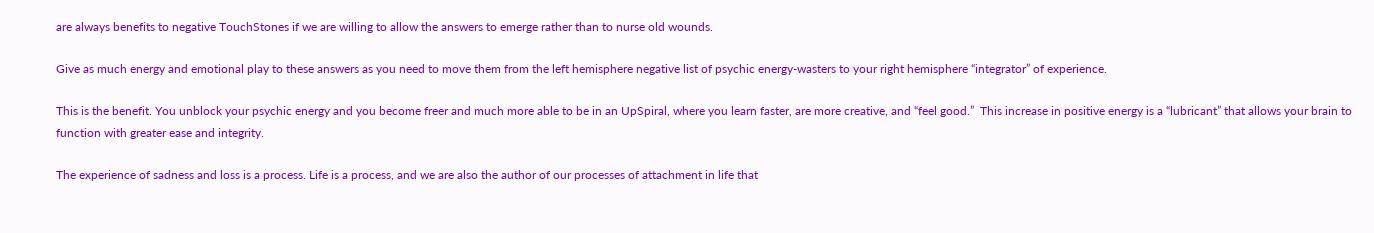are always benefits to negative TouchStones if we are willing to allow the answers to emerge rather than to nurse old wounds.

Give as much energy and emotional play to these answers as you need to move them from the left hemisphere negative list of psychic energy-wasters to your right hemisphere “integrator” of experience.

This is the benefit. You unblock your psychic energy and you become freer and much more able to be in an UpSpiral, where you learn faster, are more creative, and “feel good.”  This increase in positive energy is a “lubricant” that allows your brain to function with greater ease and integrity.

The experience of sadness and loss is a process. Life is a process, and we are also the author of our processes of attachment in life that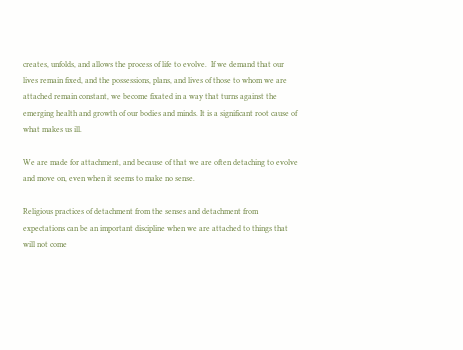creates, unfolds, and allows the process of life to evolve.  If we demand that our lives remain fixed, and the possessions, plans, and lives of those to whom we are attached remain constant, we become fixated in a way that turns against the emerging health and growth of our bodies and minds. It is a significant root cause of what makes us ill.

We are made for attachment, and because of that we are often detaching to evolve and move on, even when it seems to make no sense.

Religious practices of detachment from the senses and detachment from expectations can be an important discipline when we are attached to things that will not come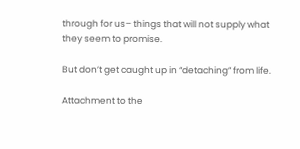through for us– things that will not supply what they seem to promise.

But don’t get caught up in “detaching” from life.

Attachment to the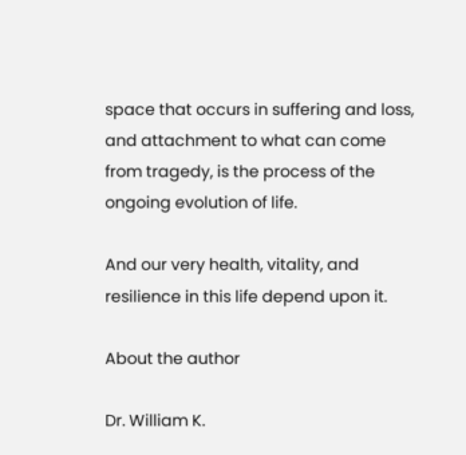space that occurs in suffering and loss, and attachment to what can come from tragedy, is the process of the ongoing evolution of life.

And our very health, vitality, and resilience in this life depend upon it.

About the author

Dr. William K.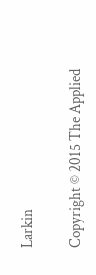Larkin

Copyright © 2015 The Applied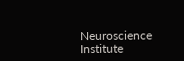Neuroscience Institute